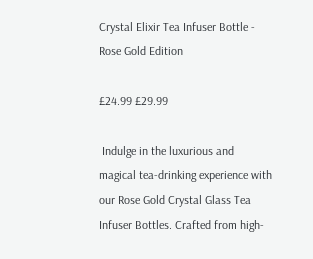Crystal Elixir Tea Infuser Bottle - Rose Gold Edition

£24.99 £29.99

 Indulge in the luxurious and magical tea-drinking experience with our Rose Gold Crystal Glass Tea Infuser Bottles. Crafted from high-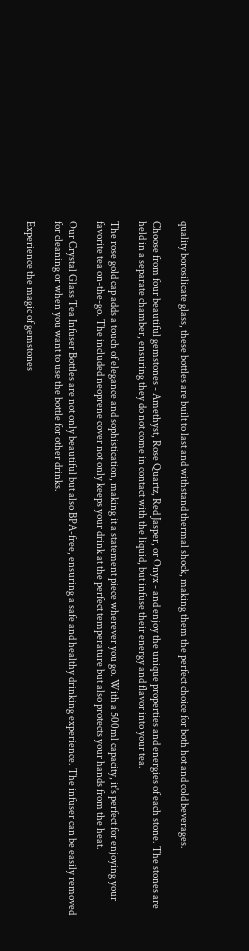quality borosilicate glass, these bottles are built to last and withstand thermal shock, making them the perfect choice for both hot and cold beverages.

Choose from four beautiful gemstones - Amethyst, Rose Quartz, Red Jasper, or Onyx - and enjoy the unique properties and energies of each stone. The stones are held in a separate chamber, ensuring they do not come in contact with the liquid, but infuse their energy and flavor into your tea.

The rose gold cap adds a touch of elegance and sophistication, making it a statement piece wherever you go. With a 500ml capacity, it's perfect for enjoying your favorite tea on-the-go. The included neoprene cover not only keeps your drink at the perfect temperature but also protects your hands from the heat.

Our Crystal Glass Tea Infuser Bottles are not only beautiful but also BPA-free, ensuring a safe and healthy drinking experience. The infuser can be easily removed for cleaning or when you want to use the bottle for other drinks.

Experience the magic of gemstones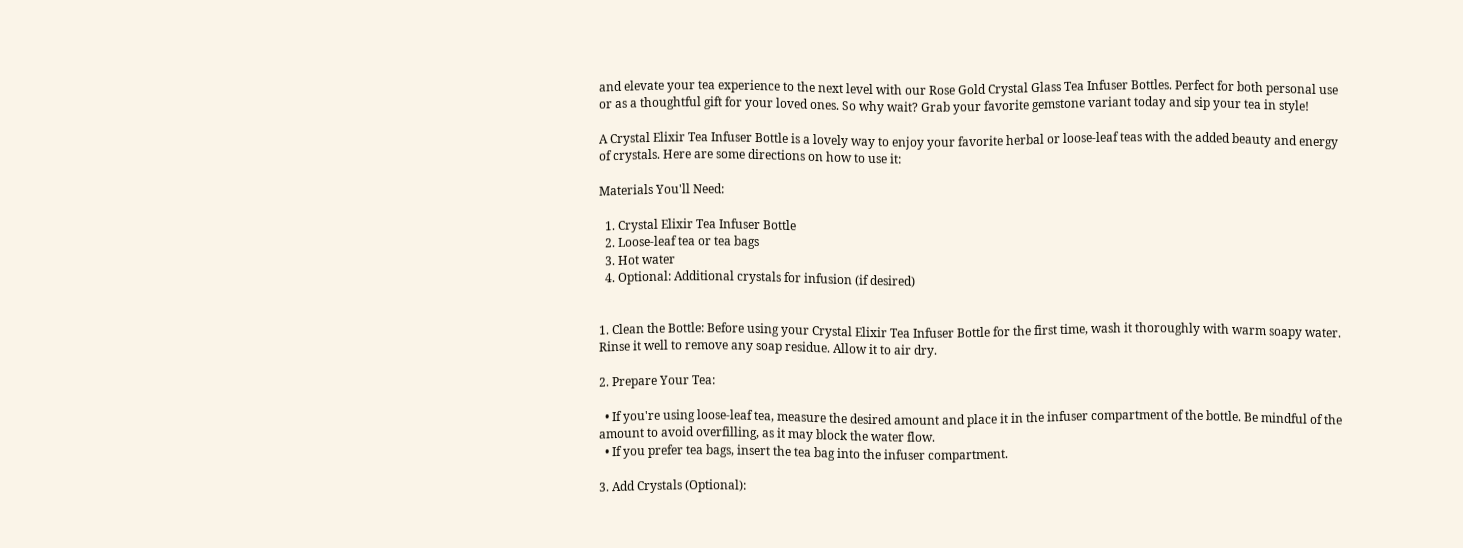and elevate your tea experience to the next level with our Rose Gold Crystal Glass Tea Infuser Bottles. Perfect for both personal use or as a thoughtful gift for your loved ones. So why wait? Grab your favorite gemstone variant today and sip your tea in style!

A Crystal Elixir Tea Infuser Bottle is a lovely way to enjoy your favorite herbal or loose-leaf teas with the added beauty and energy of crystals. Here are some directions on how to use it:

Materials You'll Need:

  1. Crystal Elixir Tea Infuser Bottle
  2. Loose-leaf tea or tea bags
  3. Hot water
  4. Optional: Additional crystals for infusion (if desired)


1. Clean the Bottle: Before using your Crystal Elixir Tea Infuser Bottle for the first time, wash it thoroughly with warm soapy water. Rinse it well to remove any soap residue. Allow it to air dry.

2. Prepare Your Tea:

  • If you're using loose-leaf tea, measure the desired amount and place it in the infuser compartment of the bottle. Be mindful of the amount to avoid overfilling, as it may block the water flow.
  • If you prefer tea bags, insert the tea bag into the infuser compartment.

3. Add Crystals (Optional):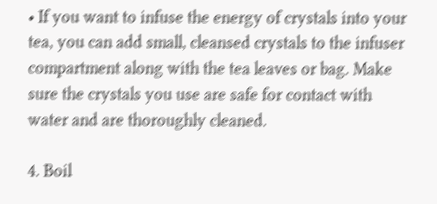• If you want to infuse the energy of crystals into your tea, you can add small, cleansed crystals to the infuser compartment along with the tea leaves or bag. Make sure the crystals you use are safe for contact with water and are thoroughly cleaned.

4. Boil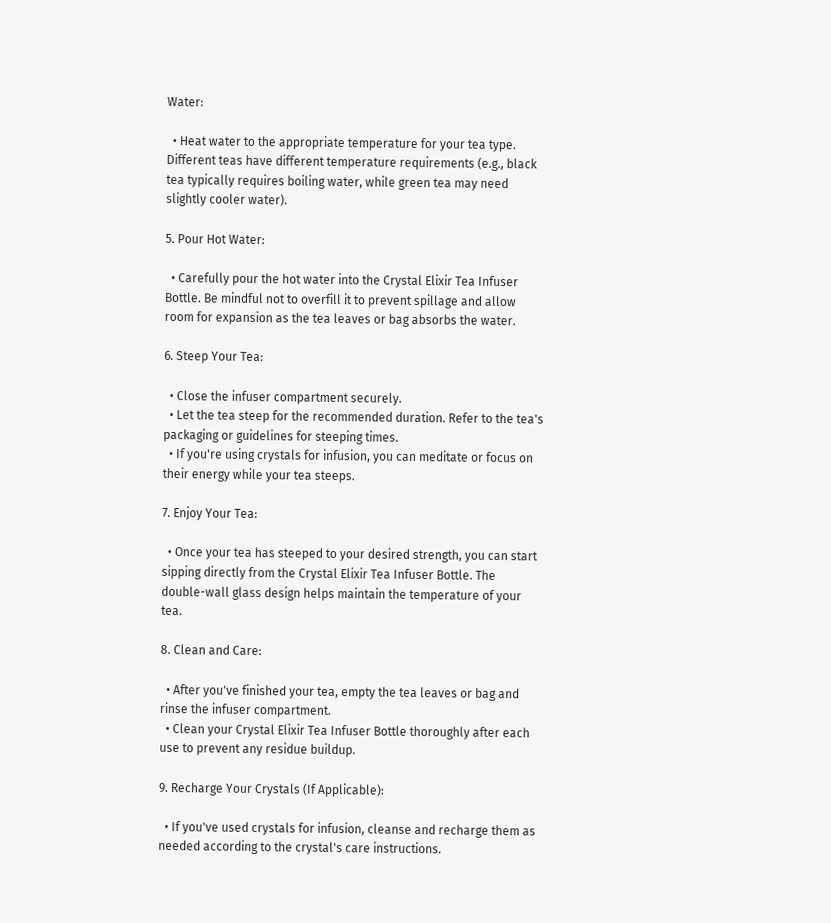Water:

  • Heat water to the appropriate temperature for your tea type. Different teas have different temperature requirements (e.g., black tea typically requires boiling water, while green tea may need slightly cooler water).

5. Pour Hot Water:

  • Carefully pour the hot water into the Crystal Elixir Tea Infuser Bottle. Be mindful not to overfill it to prevent spillage and allow room for expansion as the tea leaves or bag absorbs the water.

6. Steep Your Tea:

  • Close the infuser compartment securely.
  • Let the tea steep for the recommended duration. Refer to the tea's packaging or guidelines for steeping times.
  • If you're using crystals for infusion, you can meditate or focus on their energy while your tea steeps.

7. Enjoy Your Tea:

  • Once your tea has steeped to your desired strength, you can start sipping directly from the Crystal Elixir Tea Infuser Bottle. The double-wall glass design helps maintain the temperature of your tea.

8. Clean and Care:

  • After you've finished your tea, empty the tea leaves or bag and rinse the infuser compartment.
  • Clean your Crystal Elixir Tea Infuser Bottle thoroughly after each use to prevent any residue buildup.

9. Recharge Your Crystals (If Applicable):

  • If you've used crystals for infusion, cleanse and recharge them as needed according to the crystal's care instructions.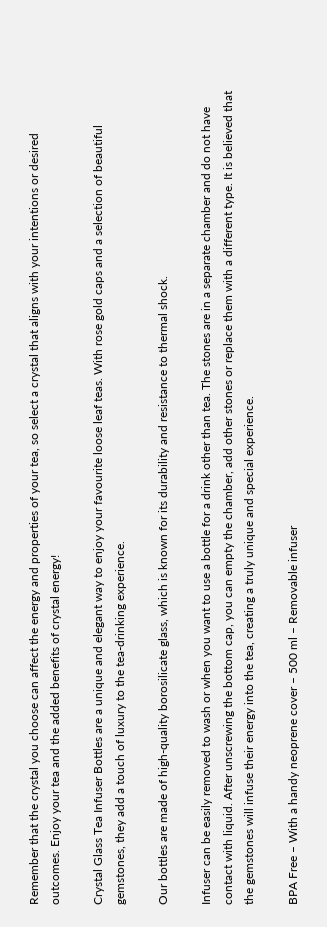Remember that the crystal you choose can affect the energy and properties of your tea, so select a crystal that aligns with your intentions or desired outcomes. Enjoy your tea and the added benefits of crystal energy!

Crystal Glass Tea Infuser Bottles are a unique and elegant way to enjoy your favourite loose leaf teas. With rose gold caps and a selection of beautiful gemstones, they add a touch of luxury to the tea-drinking experience.

Our bottles are made of high-quality borosilicate glass, which is known for its durability and resistance to thermal shock.

Infuser can be easily removed to wash or when you want to use a bottle for a drink other than tea. The stones are in a separate chamber and do not have contact with liquid. After unscrewing the bottom cap, you can empty the chamber, add other stones or replace them with a different type. It is believed that the gemstones will infuse their energy into the tea, creating a truly unique and special experience.

BPA Free – With a handy neoprene cover – 500 ml – Removable infuser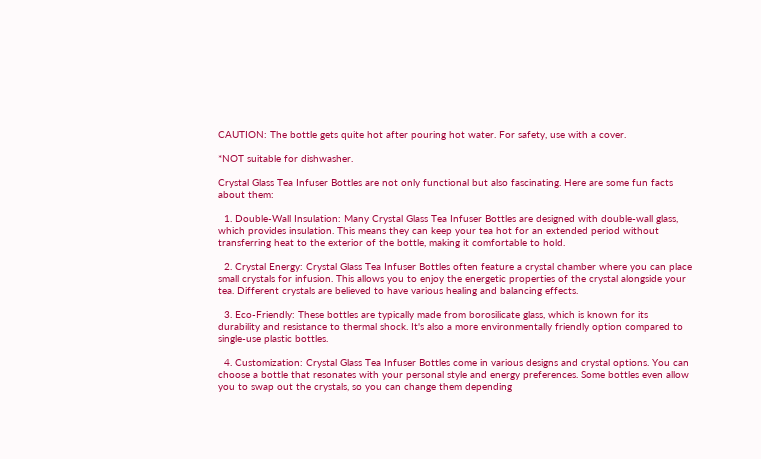CAUTION: The bottle gets quite hot after pouring hot water. For safety, use with a cover.

*NOT suitable for dishwasher.

Crystal Glass Tea Infuser Bottles are not only functional but also fascinating. Here are some fun facts about them:

  1. Double-Wall Insulation: Many Crystal Glass Tea Infuser Bottles are designed with double-wall glass, which provides insulation. This means they can keep your tea hot for an extended period without transferring heat to the exterior of the bottle, making it comfortable to hold.

  2. Crystal Energy: Crystal Glass Tea Infuser Bottles often feature a crystal chamber where you can place small crystals for infusion. This allows you to enjoy the energetic properties of the crystal alongside your tea. Different crystals are believed to have various healing and balancing effects.

  3. Eco-Friendly: These bottles are typically made from borosilicate glass, which is known for its durability and resistance to thermal shock. It's also a more environmentally friendly option compared to single-use plastic bottles.

  4. Customization: Crystal Glass Tea Infuser Bottles come in various designs and crystal options. You can choose a bottle that resonates with your personal style and energy preferences. Some bottles even allow you to swap out the crystals, so you can change them depending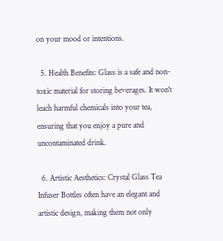on your mood or intentions.

  5. Health Benefits: Glass is a safe and non-toxic material for storing beverages. It won't leach harmful chemicals into your tea, ensuring that you enjoy a pure and uncontaminated drink.

  6. Artistic Aesthetics: Crystal Glass Tea Infuser Bottles often have an elegant and artistic design, making them not only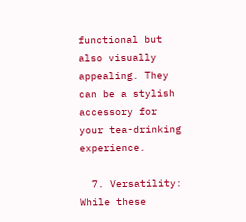functional but also visually appealing. They can be a stylish accessory for your tea-drinking experience.

  7. Versatility: While these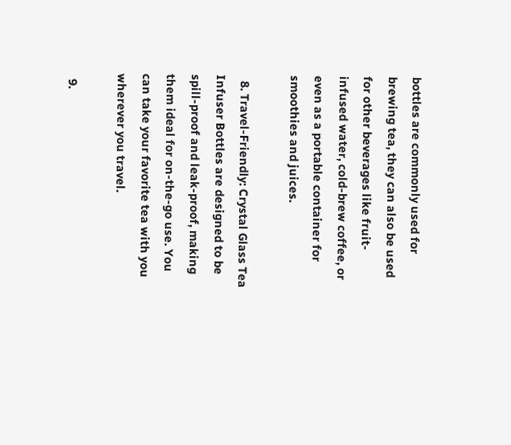bottles are commonly used for brewing tea, they can also be used for other beverages like fruit-infused water, cold-brew coffee, or even as a portable container for smoothies and juices.

  8. Travel-Friendly: Crystal Glass Tea Infuser Bottles are designed to be spill-proof and leak-proof, making them ideal for on-the-go use. You can take your favorite tea with you wherever you travel.

  9.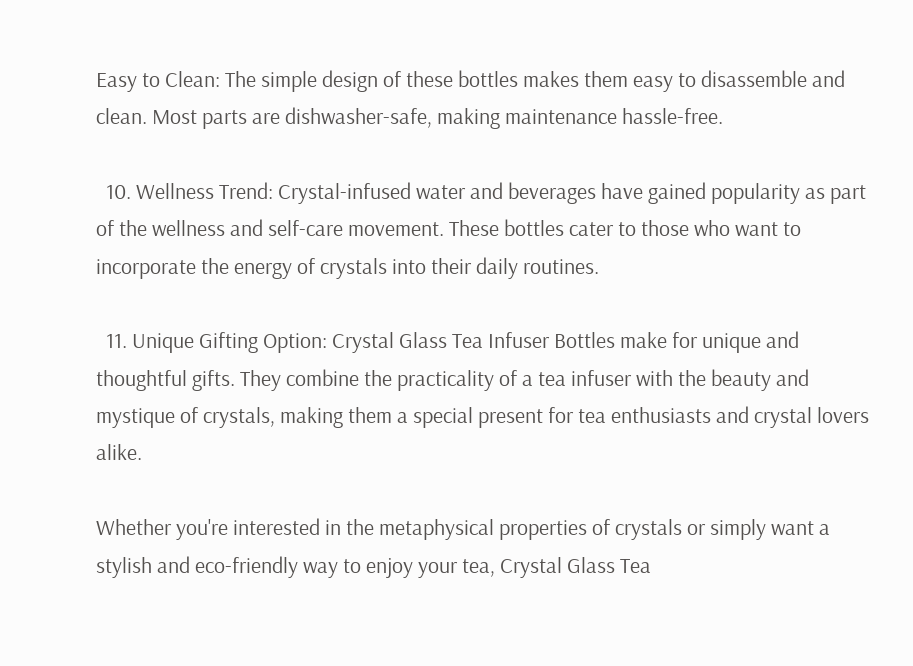Easy to Clean: The simple design of these bottles makes them easy to disassemble and clean. Most parts are dishwasher-safe, making maintenance hassle-free.

  10. Wellness Trend: Crystal-infused water and beverages have gained popularity as part of the wellness and self-care movement. These bottles cater to those who want to incorporate the energy of crystals into their daily routines.

  11. Unique Gifting Option: Crystal Glass Tea Infuser Bottles make for unique and thoughtful gifts. They combine the practicality of a tea infuser with the beauty and mystique of crystals, making them a special present for tea enthusiasts and crystal lovers alike.

Whether you're interested in the metaphysical properties of crystals or simply want a stylish and eco-friendly way to enjoy your tea, Crystal Glass Tea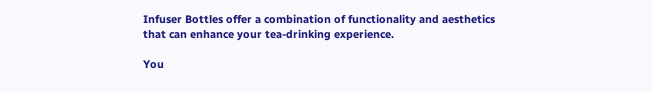Infuser Bottles offer a combination of functionality and aesthetics that can enhance your tea-drinking experience.

You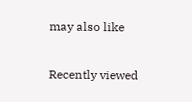may also like

Recently viewed